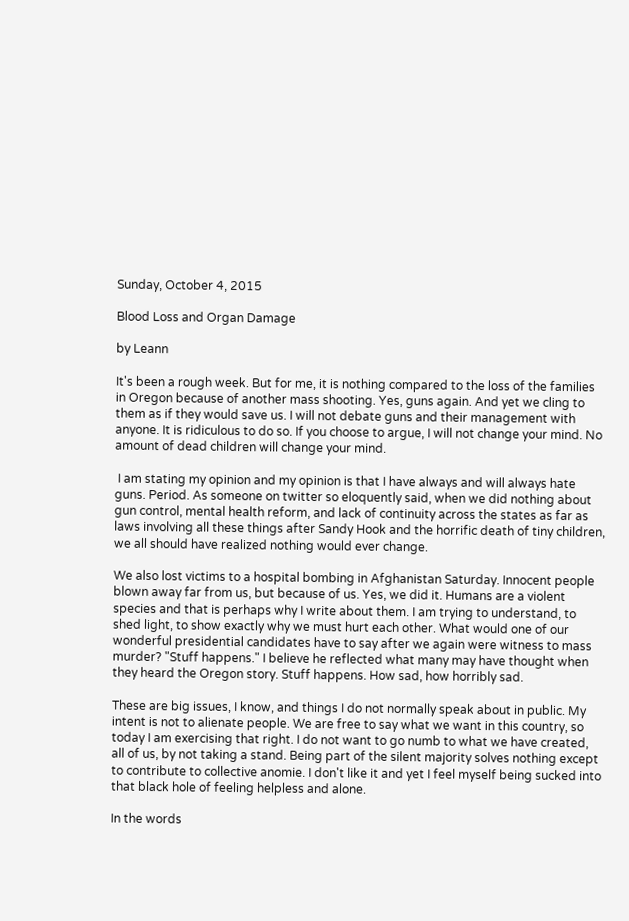Sunday, October 4, 2015

Blood Loss and Organ Damage

by Leann

It's been a rough week. But for me, it is nothing compared to the loss of the families in Oregon because of another mass shooting. Yes, guns again. And yet we cling to them as if they would save us. I will not debate guns and their management with anyone. It is ridiculous to do so. If you choose to argue, I will not change your mind. No amount of dead children will change your mind.

 I am stating my opinion and my opinion is that I have always and will always hate guns. Period. As someone on twitter so eloquently said, when we did nothing about gun control, mental health reform, and lack of continuity across the states as far as laws involving all these things after Sandy Hook and the horrific death of tiny children, we all should have realized nothing would ever change.

We also lost victims to a hospital bombing in Afghanistan Saturday. Innocent people blown away far from us, but because of us. Yes, we did it. Humans are a violent species and that is perhaps why I write about them. I am trying to understand, to shed light, to show exactly why we must hurt each other. What would one of our wonderful presidential candidates have to say after we again were witness to mass murder? "Stuff happens." I believe he reflected what many may have thought when they heard the Oregon story. Stuff happens. How sad, how horribly sad.

These are big issues, I know, and things I do not normally speak about in public. My intent is not to alienate people. We are free to say what we want in this country, so today I am exercising that right. I do not want to go numb to what we have created, all of us, by not taking a stand. Being part of the silent majority solves nothing except to contribute to collective anomie. I don't like it and yet I feel myself being sucked into that black hole of feeling helpless and alone.

In the words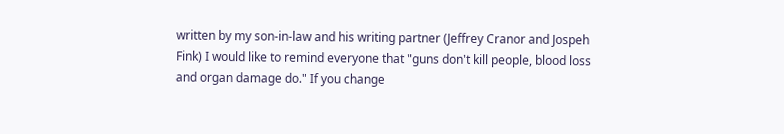written by my son-in-law and his writing partner (Jeffrey Cranor and Jospeh Fink) I would like to remind everyone that "guns don't kill people, blood loss and organ damage do." If you change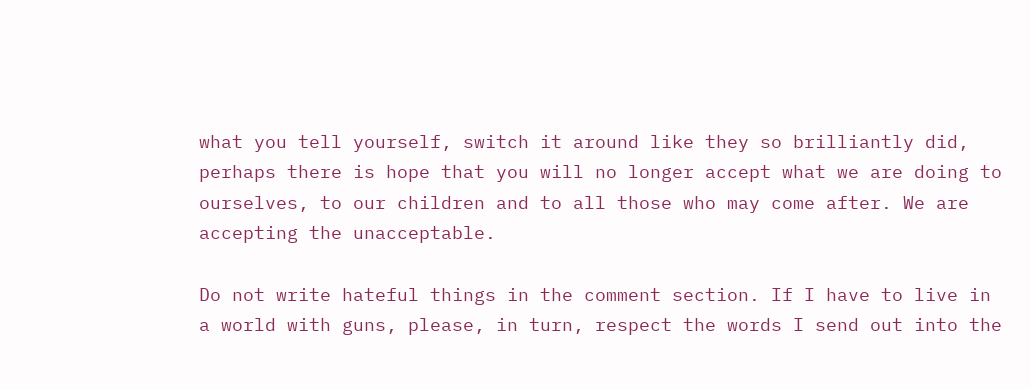what you tell yourself, switch it around like they so brilliantly did, perhaps there is hope that you will no longer accept what we are doing to ourselves, to our children and to all those who may come after. We are accepting the unacceptable.

Do not write hateful things in the comment section. If I have to live in a world with guns, please, in turn, respect the words I send out into the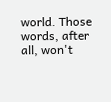world. Those words, after all, won't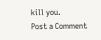kill you.
Post a Comment